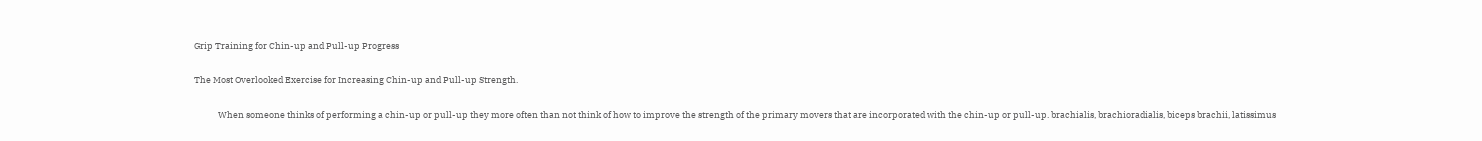Grip Training for Chin-up and Pull-up Progress

The Most Overlooked Exercise for Increasing Chin-up and Pull-up Strength.

            When someone thinks of performing a chin-up or pull-up they more often than not think of how to improve the strength of the primary movers that are incorporated with the chin-up or pull-up. brachialis, brachioradialis, biceps brachii, latissimus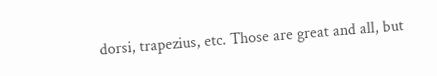dorsi, trapezius, etc. Those are great and all, but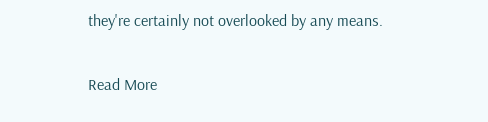they're certainly not overlooked by any means.

Read More